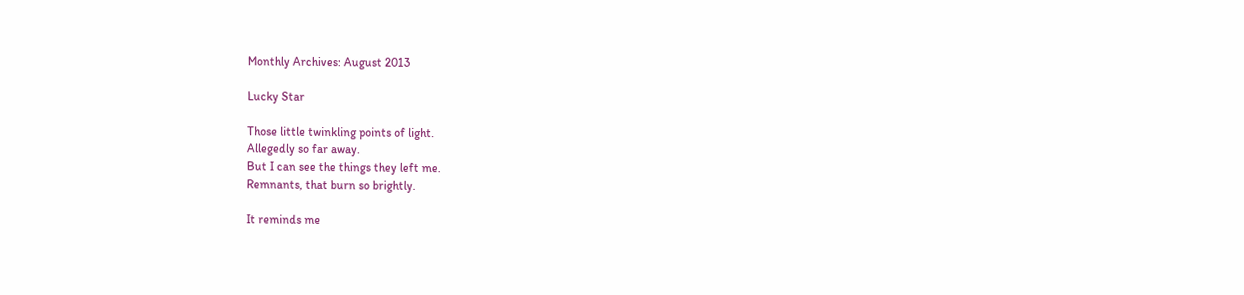Monthly Archives: August 2013

Lucky Star

Those little twinkling points of light.
Allegedly so far away.
But I can see the things they left me.
Remnants, that burn so brightly.

It reminds me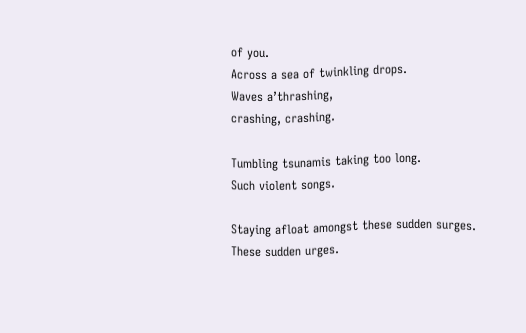of you.
Across a sea of twinkling drops.
Waves a’thrashing,
crashing, crashing.

Tumbling tsunamis taking too long.
Such violent songs.

Staying afloat amongst these sudden surges.
These sudden urges.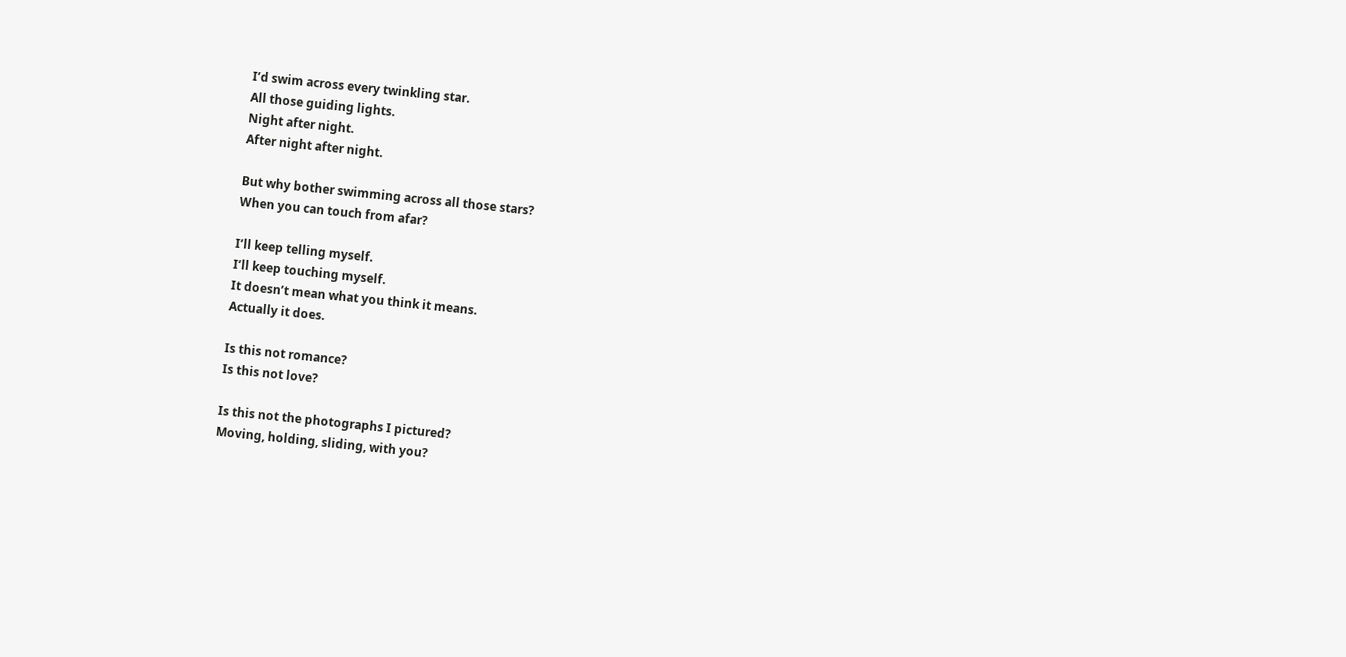I’d swim across every twinkling star.
All those guiding lights.
Night after night.
After night after night.

But why bother swimming across all those stars?
When you can touch from afar?

I’ll keep telling myself.
I’ll keep touching myself.
It doesn’t mean what you think it means.
Actually it does.

Is this not romance?
Is this not love?

Is this not the photographs I pictured?
Moving, holding, sliding, with you?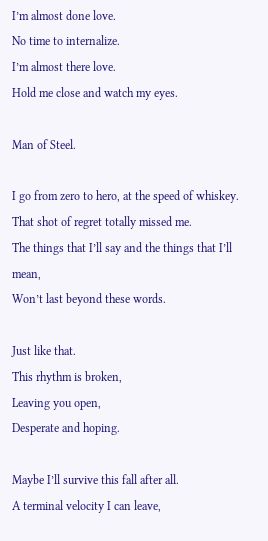I’m almost done love.
No time to internalize.
I’m almost there love.
Hold me close and watch my eyes.

Man of Steel.

I go from zero to hero, at the speed of whiskey.
That shot of regret totally missed me.
The things that I’ll say and the things that I’ll mean,
Won’t last beyond these words.

Just like that.
This rhythm is broken,
Leaving you open,
Desperate and hoping.

Maybe I’ll survive this fall after all.
A terminal velocity I can leave,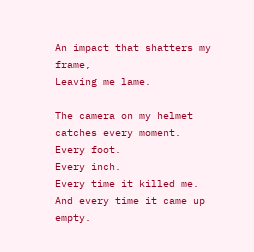An impact that shatters my frame,
Leaving me lame.

The camera on my helmet catches every moment.
Every foot.
Every inch.
Every time it killed me.
And every time it came up empty.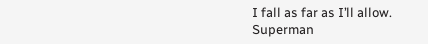I fall as far as I’ll allow.
Superman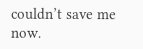couldn’t save me now.